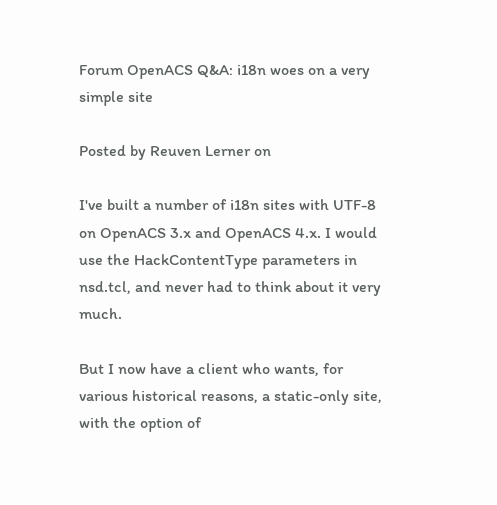Forum OpenACS Q&A: i18n woes on a very simple site

Posted by Reuven Lerner on

I've built a number of i18n sites with UTF-8 on OpenACS 3.x and OpenACS 4.x. I would use the HackContentType parameters in nsd.tcl, and never had to think about it very much.

But I now have a client who wants, for various historical reasons, a static-only site, with the option of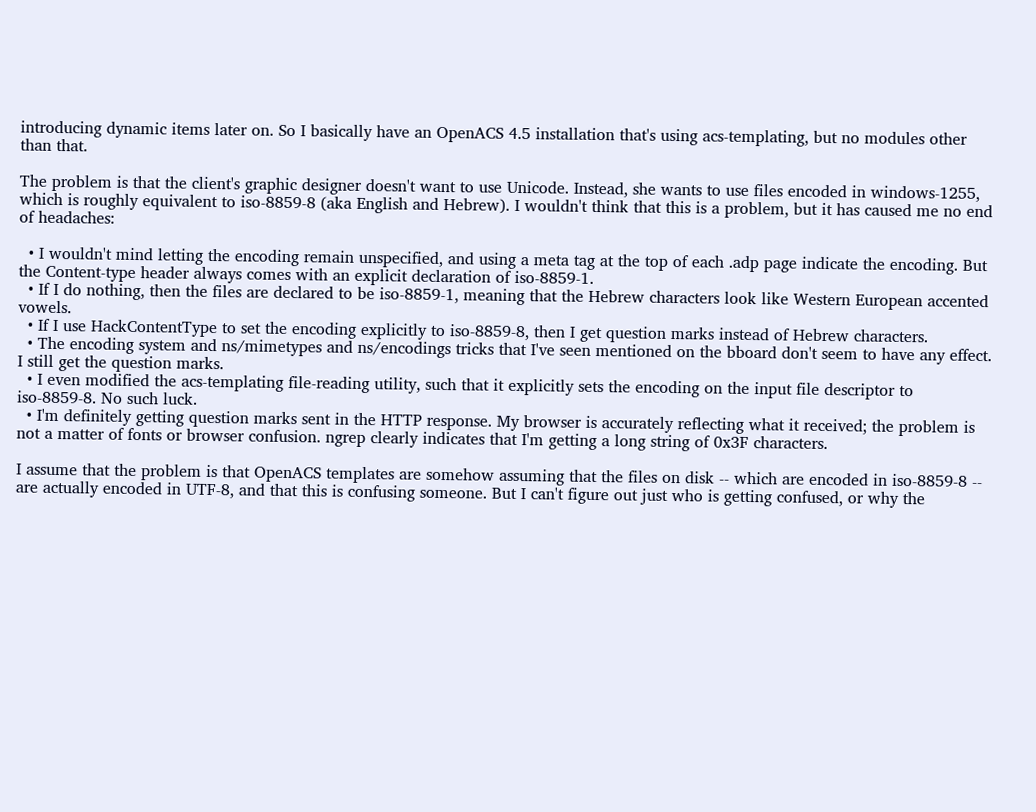introducing dynamic items later on. So I basically have an OpenACS 4.5 installation that's using acs-templating, but no modules other than that.

The problem is that the client's graphic designer doesn't want to use Unicode. Instead, she wants to use files encoded in windows-1255, which is roughly equivalent to iso-8859-8 (aka English and Hebrew). I wouldn't think that this is a problem, but it has caused me no end of headaches:

  • I wouldn't mind letting the encoding remain unspecified, and using a meta tag at the top of each .adp page indicate the encoding. But the Content-type header always comes with an explicit declaration of iso-8859-1.
  • If I do nothing, then the files are declared to be iso-8859-1, meaning that the Hebrew characters look like Western European accented vowels.
  • If I use HackContentType to set the encoding explicitly to iso-8859-8, then I get question marks instead of Hebrew characters.
  • The encoding system and ns/mimetypes and ns/encodings tricks that I've seen mentioned on the bboard don't seem to have any effect. I still get the question marks.
  • I even modified the acs-templating file-reading utility, such that it explicitly sets the encoding on the input file descriptor to iso-8859-8. No such luck.
  • I'm definitely getting question marks sent in the HTTP response. My browser is accurately reflecting what it received; the problem is not a matter of fonts or browser confusion. ngrep clearly indicates that I'm getting a long string of 0x3F characters.

I assume that the problem is that OpenACS templates are somehow assuming that the files on disk -- which are encoded in iso-8859-8 -- are actually encoded in UTF-8, and that this is confusing someone. But I can't figure out just who is getting confused, or why the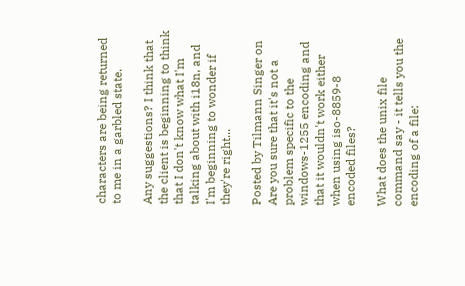characters are being returned to me in a garbled state.

Any suggestions? I think that the client is beginning to think that I don't know what I'm talking about with i18n, and I'm beginning to wonder if they're right...

Posted by Tilmann Singer on
Are you sure that it's not a problem specific to the windows-1255 encoding and that it wouldn't work either when using iso-8859-8 encoded files?

What does the unix file command say - it tells you the encoding of a file: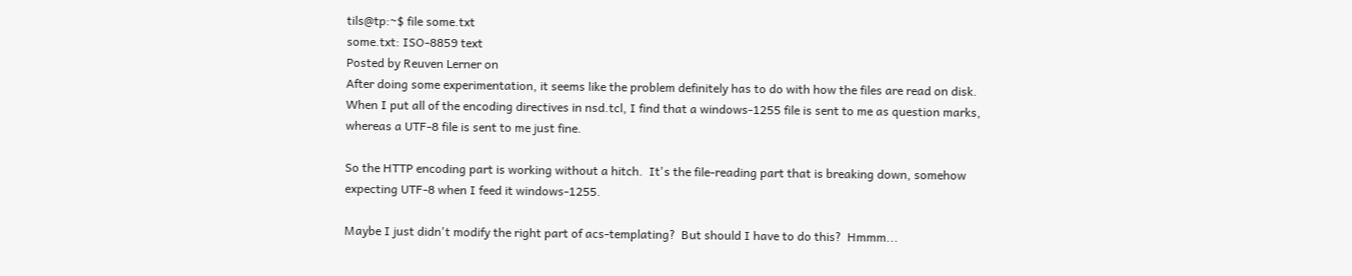tils@tp:~$ file some.txt
some.txt: ISO-8859 text
Posted by Reuven Lerner on
After doing some experimentation, it seems like the problem definitely has to do with how the files are read on disk.  When I put all of the encoding directives in nsd.tcl, I find that a windows-1255 file is sent to me as question marks, whereas a UTF-8 file is sent to me just fine.

So the HTTP encoding part is working without a hitch.  It's the file-reading part that is breaking down, somehow expecting UTF-8 when I feed it windows-1255.

Maybe I just didn't modify the right part of acs-templating?  But should I have to do this?  Hmmm...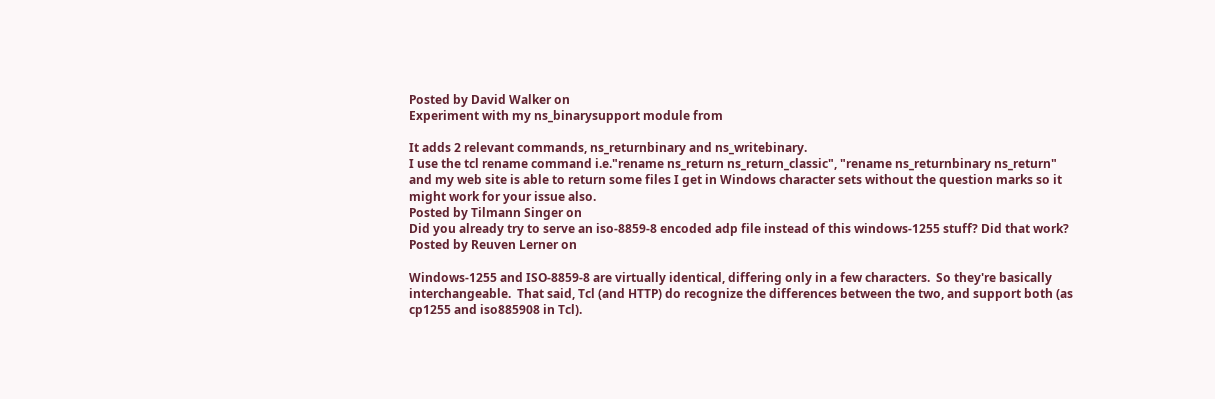Posted by David Walker on
Experiment with my ns_binarysupport module from

It adds 2 relevant commands, ns_returnbinary and ns_writebinary.
I use the tcl rename command i.e."rename ns_return ns_return_classic", "rename ns_returnbinary ns_return" and my web site is able to return some files I get in Windows character sets without the question marks so it might work for your issue also.
Posted by Tilmann Singer on
Did you already try to serve an iso-8859-8 encoded adp file instead of this windows-1255 stuff? Did that work?
Posted by Reuven Lerner on

Windows-1255 and ISO-8859-8 are virtually identical, differing only in a few characters.  So they're basically interchangeable.  That said, Tcl (and HTTP) do recognize the differences between the two, and support both (as cp1255 and iso885908 in Tcl).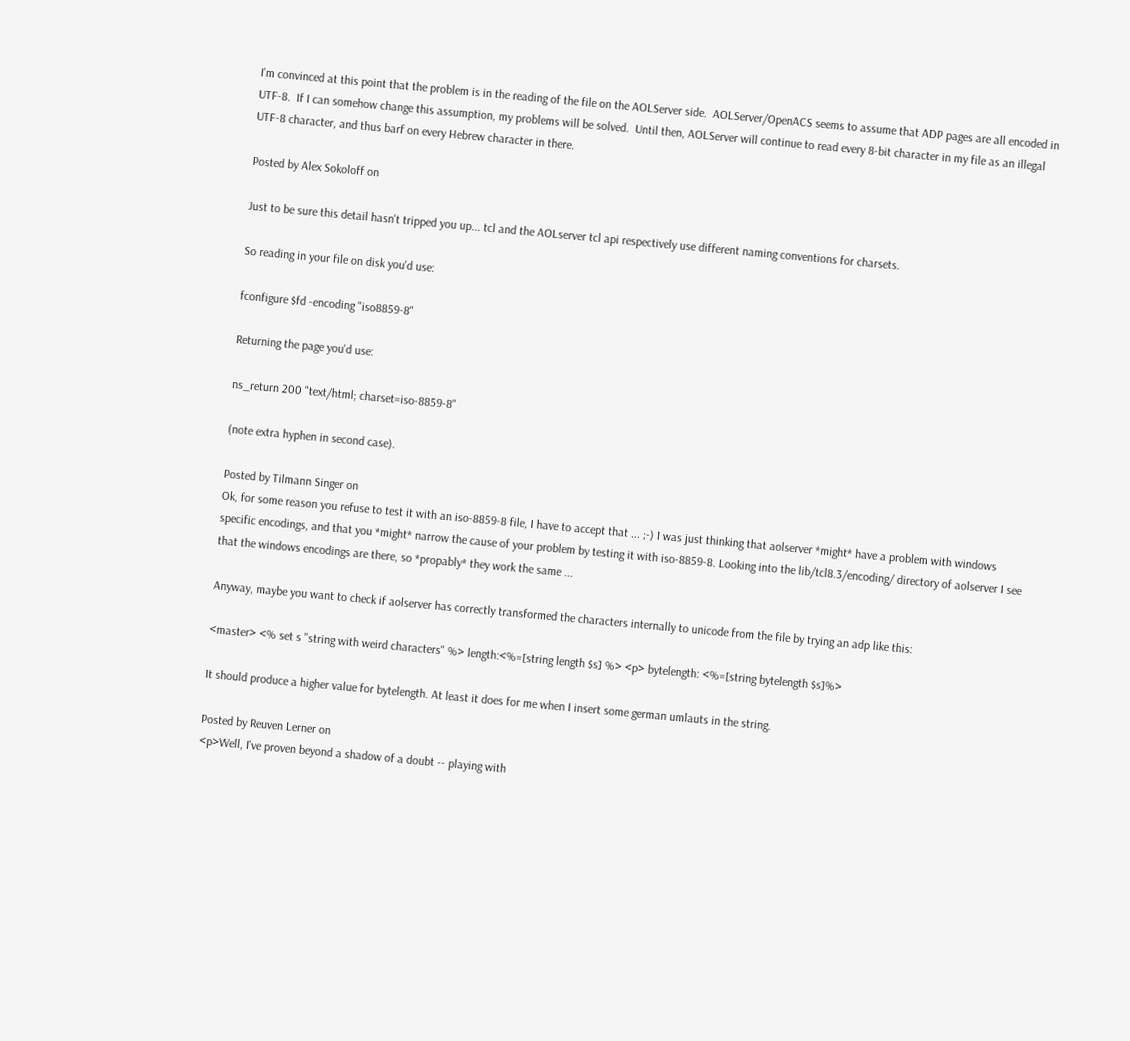I'm convinced at this point that the problem is in the reading of the file on the AOLServer side.  AOLServer/OpenACS seems to assume that ADP pages are all encoded in UTF-8.  If I can somehow change this assumption, my problems will be solved.  Until then, AOLServer will continue to read every 8-bit character in my file as an illegal UTF-8 character, and thus barf on every Hebrew character in there.

Posted by Alex Sokoloff on

Just to be sure this detail hasn't tripped you up... tcl and the AOLserver tcl api respectively use different naming conventions for charsets.

So reading in your file on disk you'd use:

fconfigure $fd -encoding "iso8859-8"

Returning the page you'd use:

ns_return 200 "text/html; charset=iso-8859-8"

(note extra hyphen in second case).

Posted by Tilmann Singer on
Ok, for some reason you refuse to test it with an iso-8859-8 file, I have to accept that ... ;-) I was just thinking that aolserver *might* have a problem with windows specific encodings, and that you *might* narrow the cause of your problem by testing it with iso-8859-8. Looking into the lib/tcl8.3/encoding/ directory of aolserver I see that the windows encodings are there, so *propably* they work the same ...

Anyway, maybe you want to check if aolserver has correctly transformed the characters internally to unicode from the file by trying an adp like this:

<master> <% set s "string with weird characters" %> length:<%=[string length $s] %> <p> bytelength: <%=[string bytelength $s]%>

It should produce a higher value for bytelength. At least it does for me when I insert some german umlauts in the string.

Posted by Reuven Lerner on
<p>Well, I've proven beyond a shadow of a doubt -- playing with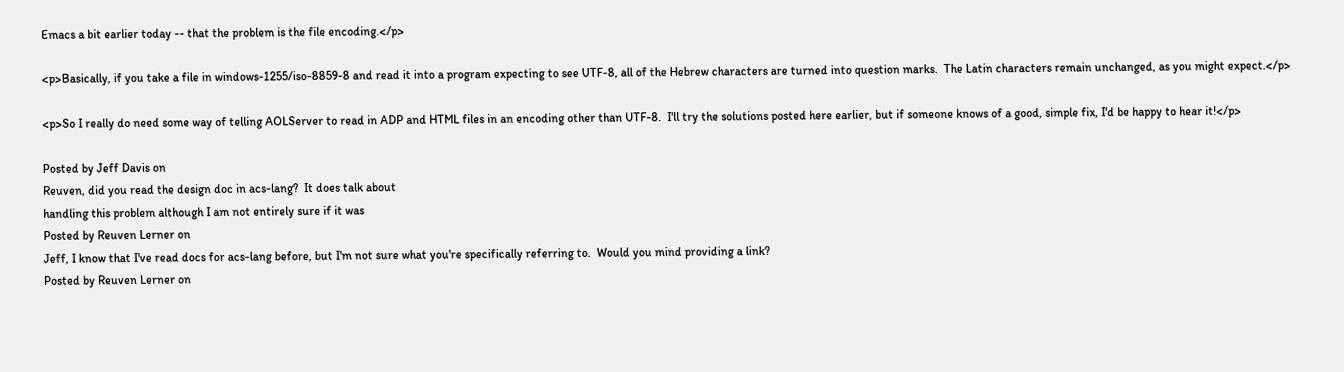Emacs a bit earlier today -- that the problem is the file encoding.</p>

<p>Basically, if you take a file in windows-1255/iso-8859-8 and read it into a program expecting to see UTF-8, all of the Hebrew characters are turned into question marks.  The Latin characters remain unchanged, as you might expect.</p>

<p>So I really do need some way of telling AOLServer to read in ADP and HTML files in an encoding other than UTF-8.  I'll try the solutions posted here earlier, but if someone knows of a good, simple fix, I'd be happy to hear it!</p>

Posted by Jeff Davis on
Reuven, did you read the design doc in acs-lang?  It does talk about
handling this problem although I am not entirely sure if it was
Posted by Reuven Lerner on
Jeff, I know that I've read docs for acs-lang before, but I'm not sure what you're specifically referring to.  Would you mind providing a link?
Posted by Reuven Lerner on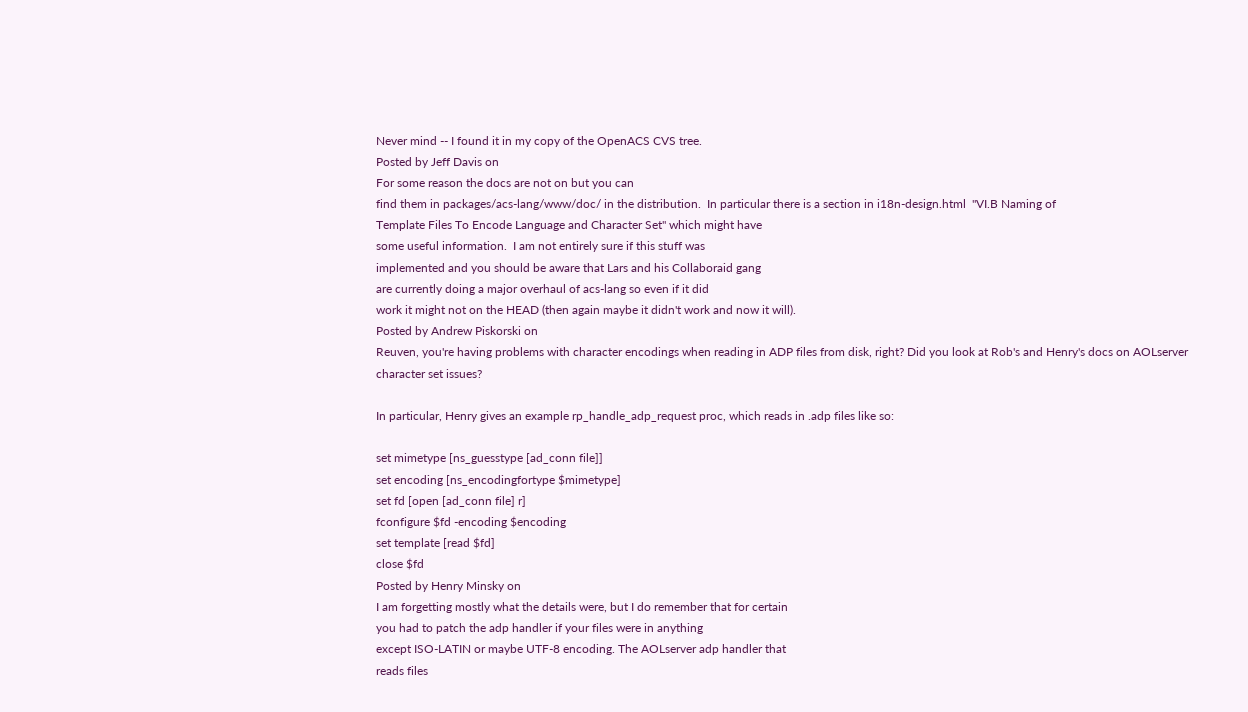Never mind -- I found it in my copy of the OpenACS CVS tree.
Posted by Jeff Davis on
For some reason the docs are not on but you can
find them in packages/acs-lang/www/doc/ in the distribution.  In particular there is a section in i18n-design.html  "VI.B Naming of
Template Files To Encode Language and Character Set" which might have
some useful information.  I am not entirely sure if this stuff was
implemented and you should be aware that Lars and his Collaboraid gang
are currently doing a major overhaul of acs-lang so even if it did
work it might not on the HEAD (then again maybe it didn't work and now it will).
Posted by Andrew Piskorski on
Reuven, you're having problems with character encodings when reading in ADP files from disk, right? Did you look at Rob's and Henry's docs on AOLserver character set issues?

In particular, Henry gives an example rp_handle_adp_request proc, which reads in .adp files like so:

set mimetype [ns_guesstype [ad_conn file]]
set encoding [ns_encodingfortype $mimetype]
set fd [open [ad_conn file] r]
fconfigure $fd -encoding $encoding
set template [read $fd]
close $fd
Posted by Henry Minsky on
I am forgetting mostly what the details were, but I do remember that for certain
you had to patch the adp handler if your files were in anything
except ISO-LATIN or maybe UTF-8 encoding. The AOLserver adp handler that
reads files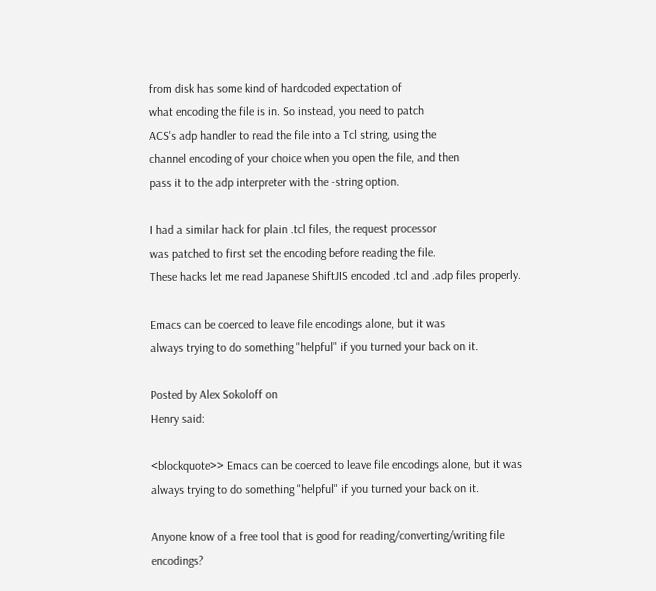from disk has some kind of hardcoded expectation of
what encoding the file is in. So instead, you need to patch
ACS's adp handler to read the file into a Tcl string, using the
channel encoding of your choice when you open the file, and then
pass it to the adp interpreter with the -string option.

I had a similar hack for plain .tcl files, the request processor
was patched to first set the encoding before reading the file.
These hacks let me read Japanese ShiftJIS encoded .tcl and .adp files properly.

Emacs can be coerced to leave file encodings alone, but it was
always trying to do something "helpful" if you turned your back on it.

Posted by Alex Sokoloff on
Henry said:

<blockquote>> Emacs can be coerced to leave file encodings alone, but it was always trying to do something "helpful" if you turned your back on it.

Anyone know of a free tool that is good for reading/converting/writing file encodings?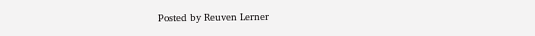Posted by Reuven Lerner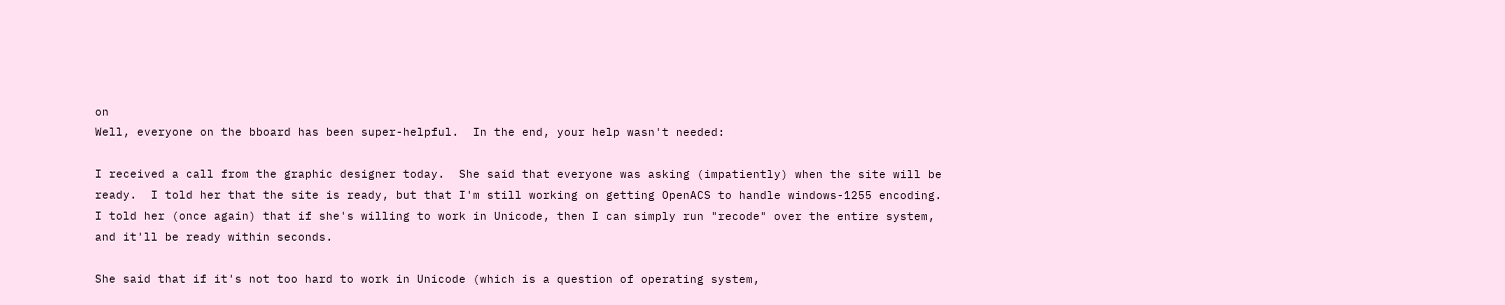on
Well, everyone on the bboard has been super-helpful.  In the end, your help wasn't needed:

I received a call from the graphic designer today.  She said that everyone was asking (impatiently) when the site will be ready.  I told her that the site is ready, but that I'm still working on getting OpenACS to handle windows-1255 encoding.  I told her (once again) that if she's willing to work in Unicode, then I can simply run "recode" over the entire system, and it'll be ready within seconds.

She said that if it's not too hard to work in Unicode (which is a question of operating system,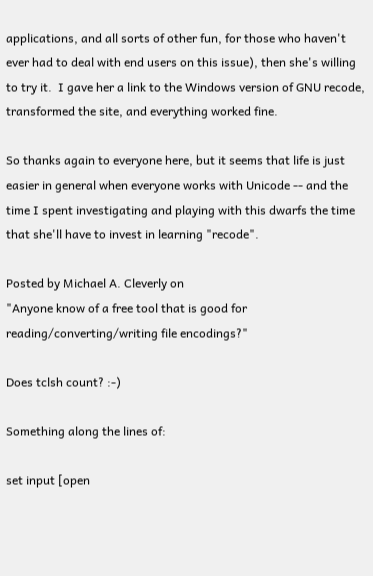applications, and all sorts of other fun, for those who haven't ever had to deal with end users on this issue), then she's willing to try it.  I gave her a link to the Windows version of GNU recode, transformed the site, and everything worked fine.

So thanks again to everyone here, but it seems that life is just easier in general when everyone works with Unicode -- and the time I spent investigating and playing with this dwarfs the time that she'll have to invest in learning "recode".

Posted by Michael A. Cleverly on
"Anyone know of a free tool that is good for reading/converting/writing file encodings?"

Does tclsh count? :-)

Something along the lines of:

set input [open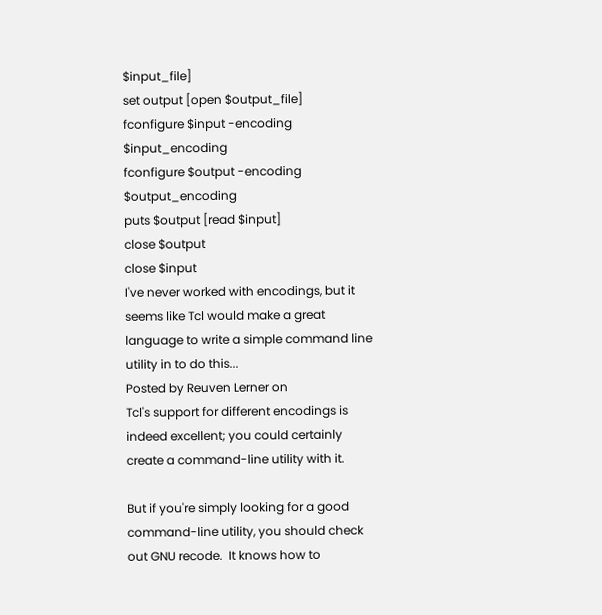$input_file]
set output [open $output_file]
fconfigure $input -encoding $input_encoding
fconfigure $output -encoding $output_encoding
puts $output [read $input]
close $output
close $input
I've never worked with encodings, but it seems like Tcl would make a great language to write a simple command line utility in to do this...
Posted by Reuven Lerner on
Tcl's support for different encodings is indeed excellent; you could certainly create a command-line utility with it.

But if you're simply looking for a good command-line utility, you should check out GNU recode.  It knows how to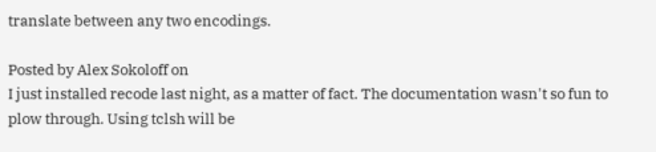translate between any two encodings.

Posted by Alex Sokoloff on
I just installed recode last night, as a matter of fact. The documentation wasn't so fun to plow through. Using tclsh will be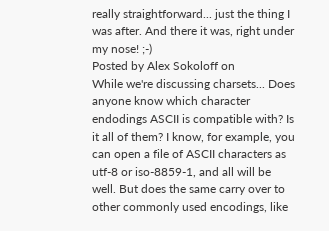really straightforward... just the thing I was after. And there it was, right under my nose! ;-)
Posted by Alex Sokoloff on
While we're discussing charsets... Does anyone know which character endodings ASCII is compatible with? Is it all of them? I know, for example, you can open a file of ASCII characters as utf-8 or iso-8859-1, and all will be well. But does the same carry over to other commonly used encodings, like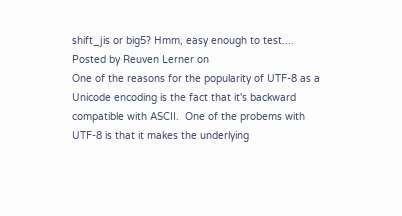shift_jis or big5? Hmm, easy enough to test....
Posted by Reuven Lerner on
One of the reasons for the popularity of UTF-8 as a Unicode encoding is the fact that it's backward compatible with ASCII.  One of the probems with UTF-8 is that it makes the underlying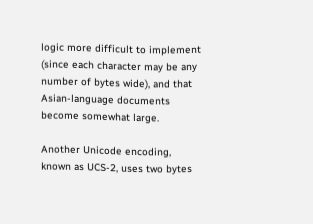logic more difficult to implement (since each character may be any number of bytes wide), and that Asian-language documents become somewhat large.

Another Unicode encoding, known as UCS-2, uses two bytes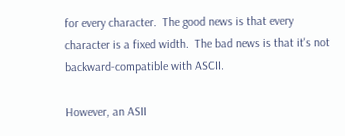for every character.  The good news is that every character is a fixed width.  The bad news is that it's not backward-compatible with ASCII.

However, an ASII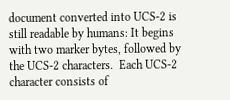document converted into UCS-2 is still readable by humans: It begins with two marker bytes, followed by the UCS-2 characters.  Each UCS-2 character consists of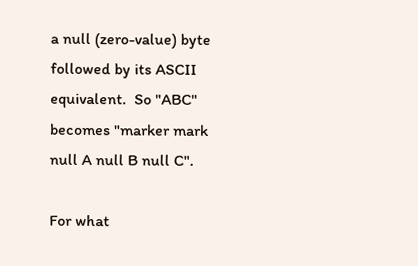a null (zero-value) byte followed by its ASCII equivalent.  So "ABC" becomes "marker mark null A null B null C".

For what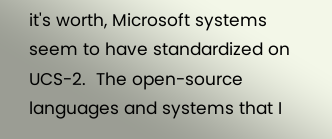it's worth, Microsoft systems seem to have standardized on UCS-2.  The open-source languages and systems that I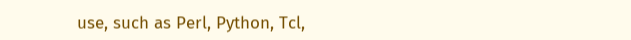use, such as Perl, Python, Tcl,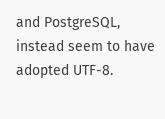and PostgreSQL, instead seem to have adopted UTF-8.